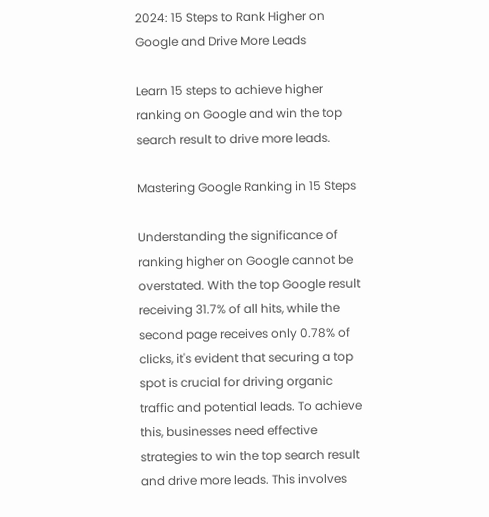2024: 15 Steps to Rank Higher on Google and Drive More Leads

Learn 15 steps to achieve higher ranking on Google and win the top search result to drive more leads.

Mastering Google Ranking in 15 Steps

Understanding the significance of ranking higher on Google cannot be overstated. With the top Google result receiving 31.7% of all hits, while the second page receives only 0.78% of clicks, it's evident that securing a top spot is crucial for driving organic traffic and potential leads. To achieve this, businesses need effective strategies to win the top search result and drive more leads. This involves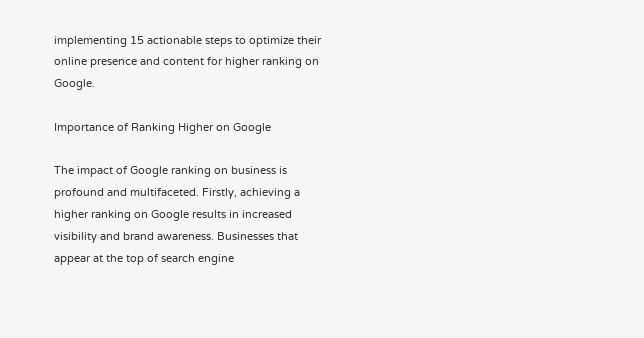implementing 15 actionable steps to optimize their online presence and content for higher ranking on Google.

Importance of Ranking Higher on Google

The impact of Google ranking on business is profound and multifaceted. Firstly, achieving a higher ranking on Google results in increased visibility and brand awareness. Businesses that appear at the top of search engine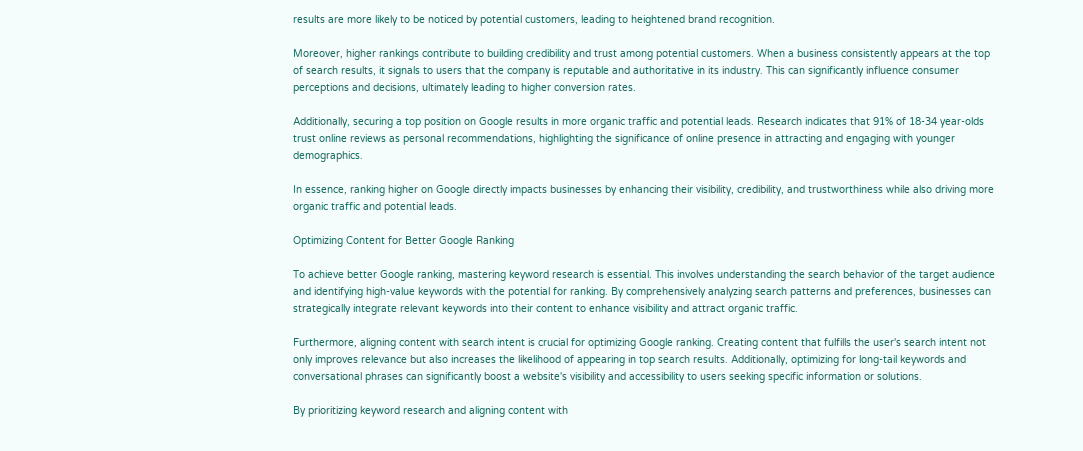results are more likely to be noticed by potential customers, leading to heightened brand recognition.

Moreover, higher rankings contribute to building credibility and trust among potential customers. When a business consistently appears at the top of search results, it signals to users that the company is reputable and authoritative in its industry. This can significantly influence consumer perceptions and decisions, ultimately leading to higher conversion rates.

Additionally, securing a top position on Google results in more organic traffic and potential leads. Research indicates that 91% of 18-34 year-olds trust online reviews as personal recommendations, highlighting the significance of online presence in attracting and engaging with younger demographics.

In essence, ranking higher on Google directly impacts businesses by enhancing their visibility, credibility, and trustworthiness while also driving more organic traffic and potential leads.

Optimizing Content for Better Google Ranking

To achieve better Google ranking, mastering keyword research is essential. This involves understanding the search behavior of the target audience and identifying high-value keywords with the potential for ranking. By comprehensively analyzing search patterns and preferences, businesses can strategically integrate relevant keywords into their content to enhance visibility and attract organic traffic.

Furthermore, aligning content with search intent is crucial for optimizing Google ranking. Creating content that fulfills the user's search intent not only improves relevance but also increases the likelihood of appearing in top search results. Additionally, optimizing for long-tail keywords and conversational phrases can significantly boost a website's visibility and accessibility to users seeking specific information or solutions.

By prioritizing keyword research and aligning content with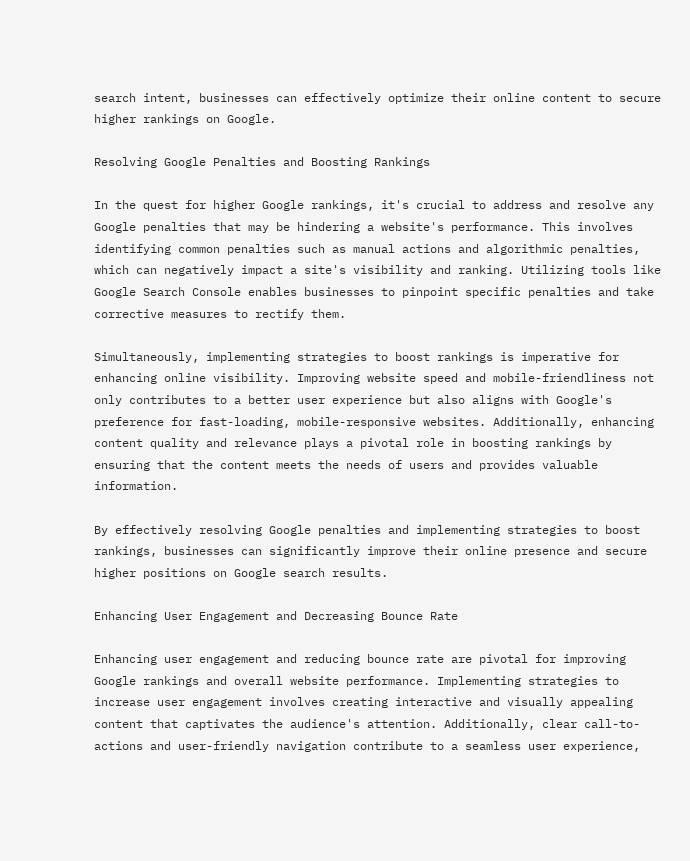search intent, businesses can effectively optimize their online content to secure higher rankings on Google.

Resolving Google Penalties and Boosting Rankings

In the quest for higher Google rankings, it's crucial to address and resolve any Google penalties that may be hindering a website's performance. This involves identifying common penalties such as manual actions and algorithmic penalties, which can negatively impact a site's visibility and ranking. Utilizing tools like Google Search Console enables businesses to pinpoint specific penalties and take corrective measures to rectify them.

Simultaneously, implementing strategies to boost rankings is imperative for enhancing online visibility. Improving website speed and mobile-friendliness not only contributes to a better user experience but also aligns with Google's preference for fast-loading, mobile-responsive websites. Additionally, enhancing content quality and relevance plays a pivotal role in boosting rankings by ensuring that the content meets the needs of users and provides valuable information.

By effectively resolving Google penalties and implementing strategies to boost rankings, businesses can significantly improve their online presence and secure higher positions on Google search results.

Enhancing User Engagement and Decreasing Bounce Rate

Enhancing user engagement and reducing bounce rate are pivotal for improving Google rankings and overall website performance. Implementing strategies to increase user engagement involves creating interactive and visually appealing content that captivates the audience's attention. Additionally, clear call-to-actions and user-friendly navigation contribute to a seamless user experience,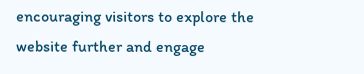encouraging visitors to explore the website further and engage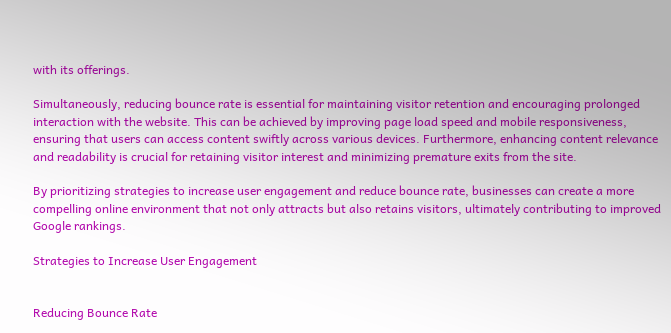with its offerings.

Simultaneously, reducing bounce rate is essential for maintaining visitor retention and encouraging prolonged interaction with the website. This can be achieved by improving page load speed and mobile responsiveness, ensuring that users can access content swiftly across various devices. Furthermore, enhancing content relevance and readability is crucial for retaining visitor interest and minimizing premature exits from the site.

By prioritizing strategies to increase user engagement and reduce bounce rate, businesses can create a more compelling online environment that not only attracts but also retains visitors, ultimately contributing to improved Google rankings.

Strategies to Increase User Engagement


Reducing Bounce Rate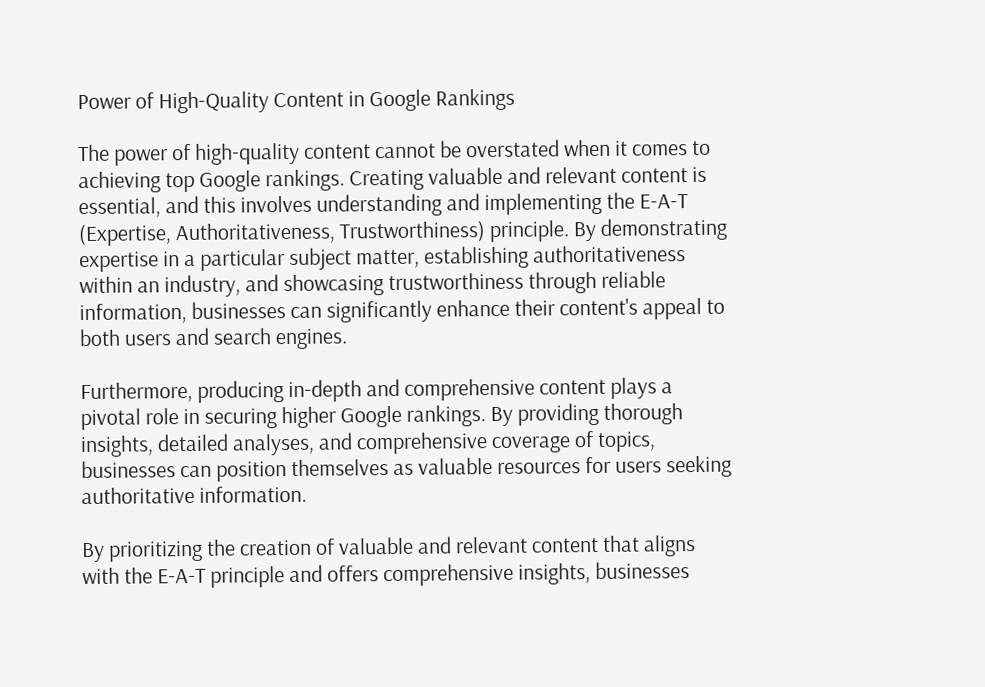Power of High-Quality Content in Google Rankings

The power of high-quality content cannot be overstated when it comes to achieving top Google rankings. Creating valuable and relevant content is essential, and this involves understanding and implementing the E-A-T (Expertise, Authoritativeness, Trustworthiness) principle. By demonstrating expertise in a particular subject matter, establishing authoritativeness within an industry, and showcasing trustworthiness through reliable information, businesses can significantly enhance their content's appeal to both users and search engines.

Furthermore, producing in-depth and comprehensive content plays a pivotal role in securing higher Google rankings. By providing thorough insights, detailed analyses, and comprehensive coverage of topics, businesses can position themselves as valuable resources for users seeking authoritative information.

By prioritizing the creation of valuable and relevant content that aligns with the E-A-T principle and offers comprehensive insights, businesses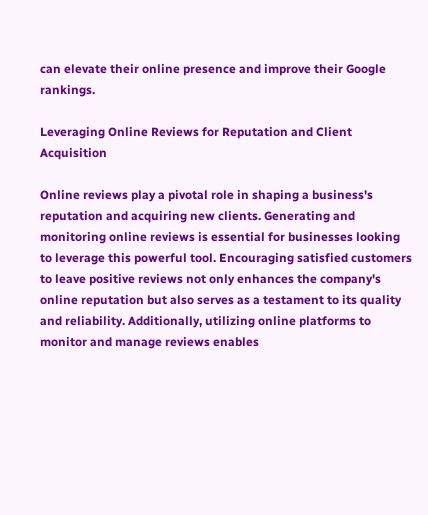can elevate their online presence and improve their Google rankings.

Leveraging Online Reviews for Reputation and Client Acquisition

Online reviews play a pivotal role in shaping a business's reputation and acquiring new clients. Generating and monitoring online reviews is essential for businesses looking to leverage this powerful tool. Encouraging satisfied customers to leave positive reviews not only enhances the company's online reputation but also serves as a testament to its quality and reliability. Additionally, utilizing online platforms to monitor and manage reviews enables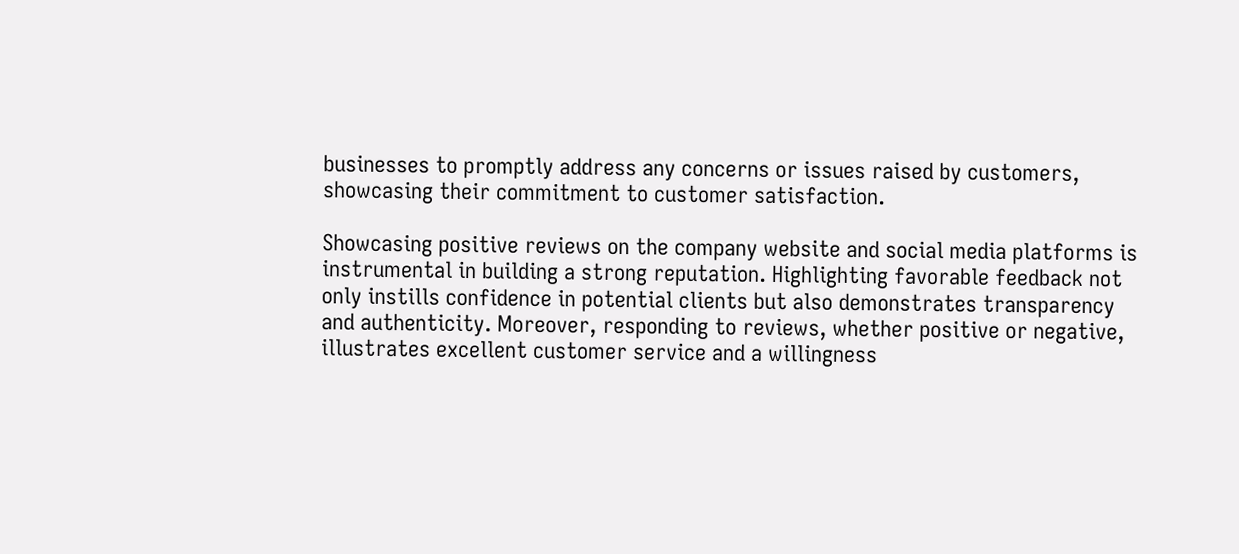businesses to promptly address any concerns or issues raised by customers, showcasing their commitment to customer satisfaction.

Showcasing positive reviews on the company website and social media platforms is instrumental in building a strong reputation. Highlighting favorable feedback not only instills confidence in potential clients but also demonstrates transparency and authenticity. Moreover, responding to reviews, whether positive or negative, illustrates excellent customer service and a willingness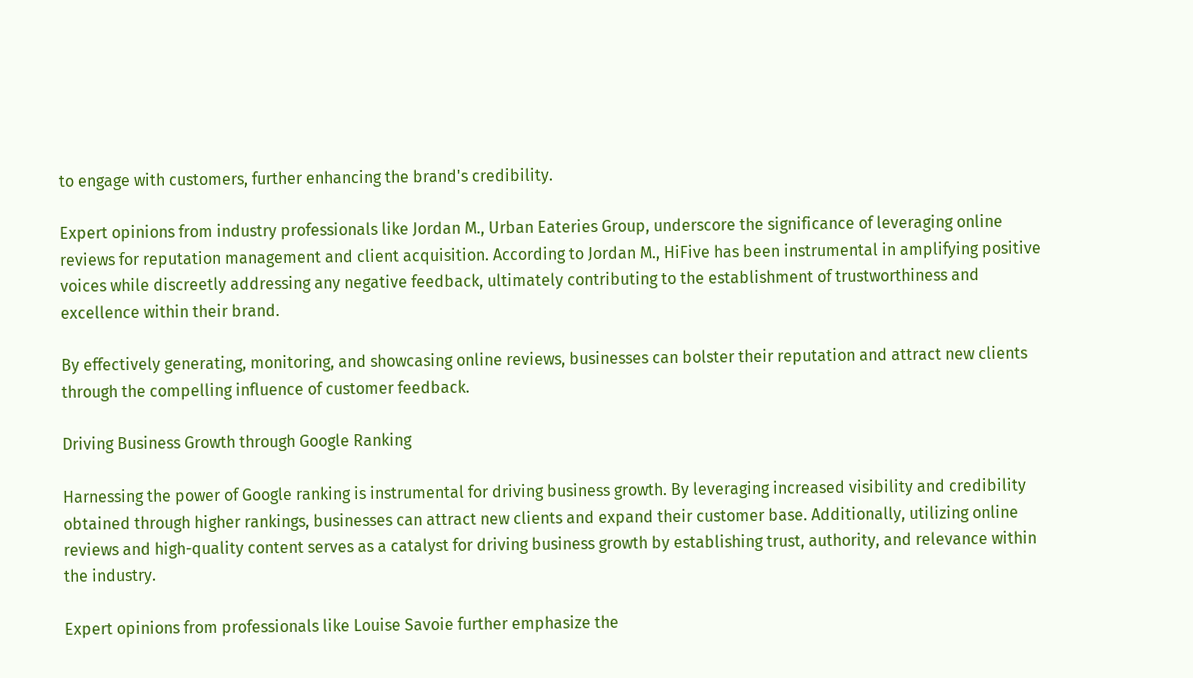to engage with customers, further enhancing the brand's credibility.

Expert opinions from industry professionals like Jordan M., Urban Eateries Group, underscore the significance of leveraging online reviews for reputation management and client acquisition. According to Jordan M., HiFive has been instrumental in amplifying positive voices while discreetly addressing any negative feedback, ultimately contributing to the establishment of trustworthiness and excellence within their brand.

By effectively generating, monitoring, and showcasing online reviews, businesses can bolster their reputation and attract new clients through the compelling influence of customer feedback.

Driving Business Growth through Google Ranking

Harnessing the power of Google ranking is instrumental for driving business growth. By leveraging increased visibility and credibility obtained through higher rankings, businesses can attract new clients and expand their customer base. Additionally, utilizing online reviews and high-quality content serves as a catalyst for driving business growth by establishing trust, authority, and relevance within the industry.

Expert opinions from professionals like Louise Savoie further emphasize the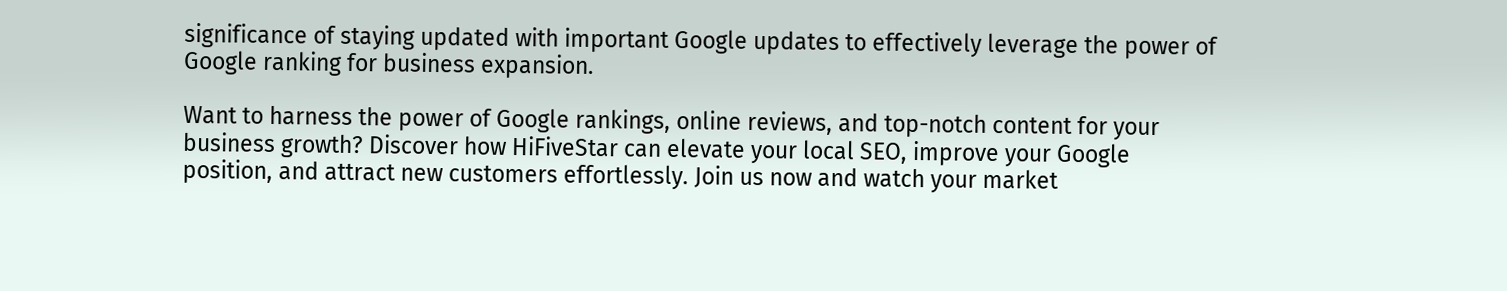significance of staying updated with important Google updates to effectively leverage the power of Google ranking for business expansion.

Want to harness the power of Google rankings, online reviews, and top-notch content for your business growth? Discover how HiFiveStar can elevate your local SEO, improve your Google position, and attract new customers effortlessly. Join us now and watch your market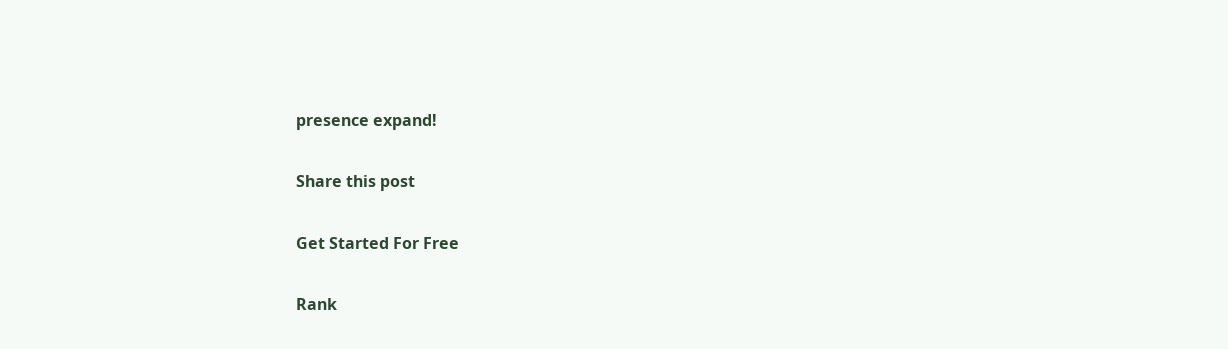presence expand!

Share this post

Get Started For Free

Rank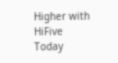Higher with HiFive Today